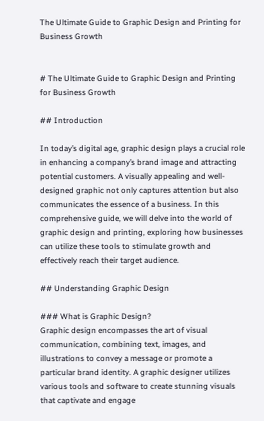The Ultimate Guide to Graphic Design and Printing for Business Growth


# The Ultimate Guide to Graphic Design and Printing for Business Growth

## Introduction

In today’s digital age, graphic design plays a crucial role in enhancing a company’s brand image and attracting potential customers. A visually appealing and well-designed graphic not only captures attention but also communicates the essence of a business. In this comprehensive guide, we will delve into the world of graphic design and printing, exploring how businesses can utilize these tools to stimulate growth and effectively reach their target audience.

## Understanding Graphic Design

### What is Graphic Design?
Graphic design encompasses the art of visual communication, combining text, images, and illustrations to convey a message or promote a particular brand identity. A graphic designer utilizes various tools and software to create stunning visuals that captivate and engage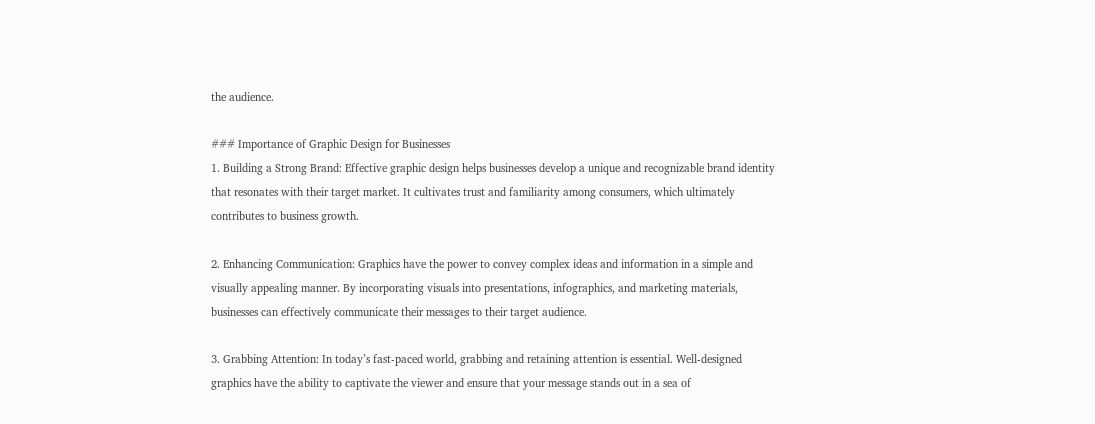the audience.

### Importance of Graphic Design for Businesses
1. Building a Strong Brand: Effective graphic design helps businesses develop a unique and recognizable brand identity that resonates with their target market. It cultivates trust and familiarity among consumers, which ultimately contributes to business growth.

2. Enhancing Communication: Graphics have the power to convey complex ideas and information in a simple and visually appealing manner. By incorporating visuals into presentations, infographics, and marketing materials, businesses can effectively communicate their messages to their target audience.

3. Grabbing Attention: In today’s fast-paced world, grabbing and retaining attention is essential. Well-designed graphics have the ability to captivate the viewer and ensure that your message stands out in a sea of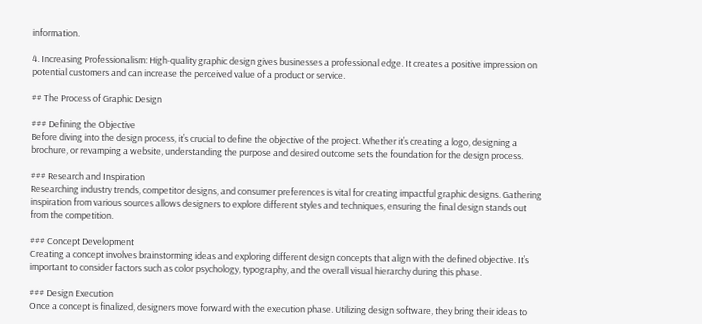information.

4. Increasing Professionalism: High-quality graphic design gives businesses a professional edge. It creates a positive impression on potential customers and can increase the perceived value of a product or service.

## The Process of Graphic Design

### Defining the Objective
Before diving into the design process, it’s crucial to define the objective of the project. Whether it’s creating a logo, designing a brochure, or revamping a website, understanding the purpose and desired outcome sets the foundation for the design process.

### Research and Inspiration
Researching industry trends, competitor designs, and consumer preferences is vital for creating impactful graphic designs. Gathering inspiration from various sources allows designers to explore different styles and techniques, ensuring the final design stands out from the competition.

### Concept Development
Creating a concept involves brainstorming ideas and exploring different design concepts that align with the defined objective. It’s important to consider factors such as color psychology, typography, and the overall visual hierarchy during this phase.

### Design Execution
Once a concept is finalized, designers move forward with the execution phase. Utilizing design software, they bring their ideas to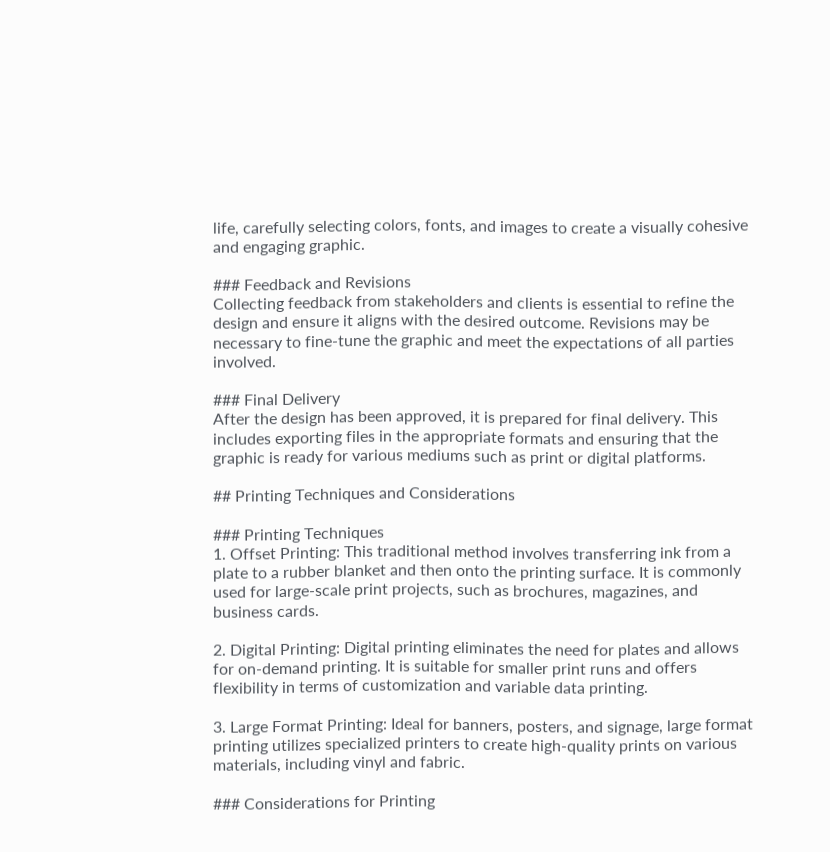life, carefully selecting colors, fonts, and images to create a visually cohesive and engaging graphic.

### Feedback and Revisions
Collecting feedback from stakeholders and clients is essential to refine the design and ensure it aligns with the desired outcome. Revisions may be necessary to fine-tune the graphic and meet the expectations of all parties involved.

### Final Delivery
After the design has been approved, it is prepared for final delivery. This includes exporting files in the appropriate formats and ensuring that the graphic is ready for various mediums such as print or digital platforms.

## Printing Techniques and Considerations

### Printing Techniques
1. Offset Printing: This traditional method involves transferring ink from a plate to a rubber blanket and then onto the printing surface. It is commonly used for large-scale print projects, such as brochures, magazines, and business cards.

2. Digital Printing: Digital printing eliminates the need for plates and allows for on-demand printing. It is suitable for smaller print runs and offers flexibility in terms of customization and variable data printing.

3. Large Format Printing: Ideal for banners, posters, and signage, large format printing utilizes specialized printers to create high-quality prints on various materials, including vinyl and fabric.

### Considerations for Printing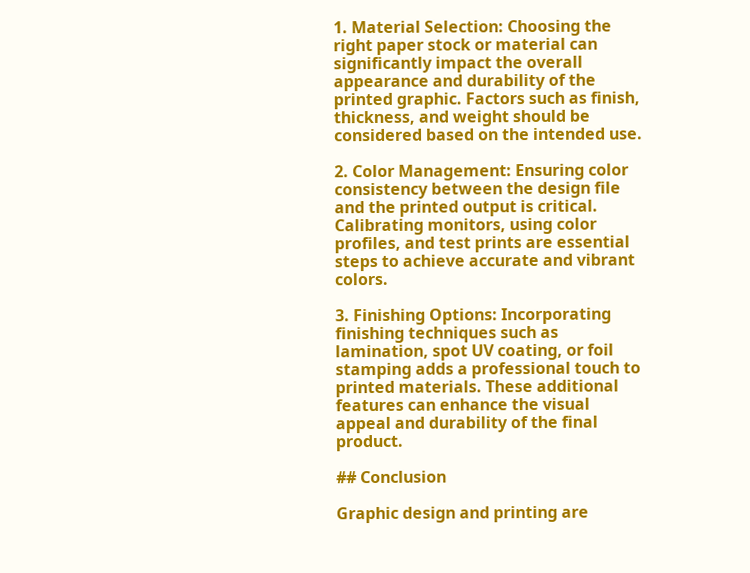1. Material Selection: Choosing the right paper stock or material can significantly impact the overall appearance and durability of the printed graphic. Factors such as finish, thickness, and weight should be considered based on the intended use.

2. Color Management: Ensuring color consistency between the design file and the printed output is critical. Calibrating monitors, using color profiles, and test prints are essential steps to achieve accurate and vibrant colors.

3. Finishing Options: Incorporating finishing techniques such as lamination, spot UV coating, or foil stamping adds a professional touch to printed materials. These additional features can enhance the visual appeal and durability of the final product.

## Conclusion

Graphic design and printing are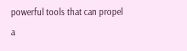powerful tools that can propel a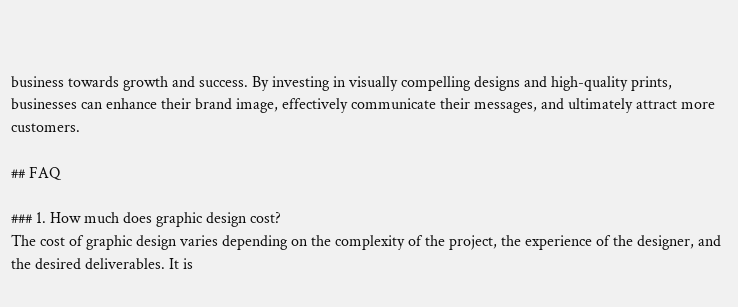business towards growth and success. By investing in visually compelling designs and high-quality prints, businesses can enhance their brand image, effectively communicate their messages, and ultimately attract more customers.

## FAQ

### 1. How much does graphic design cost?
The cost of graphic design varies depending on the complexity of the project, the experience of the designer, and the desired deliverables. It is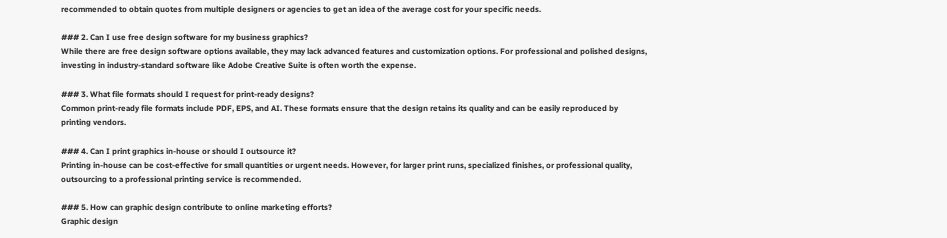recommended to obtain quotes from multiple designers or agencies to get an idea of the average cost for your specific needs.

### 2. Can I use free design software for my business graphics?
While there are free design software options available, they may lack advanced features and customization options. For professional and polished designs, investing in industry-standard software like Adobe Creative Suite is often worth the expense.

### 3. What file formats should I request for print-ready designs?
Common print-ready file formats include PDF, EPS, and AI. These formats ensure that the design retains its quality and can be easily reproduced by printing vendors.

### 4. Can I print graphics in-house or should I outsource it?
Printing in-house can be cost-effective for small quantities or urgent needs. However, for larger print runs, specialized finishes, or professional quality, outsourcing to a professional printing service is recommended.

### 5. How can graphic design contribute to online marketing efforts?
Graphic design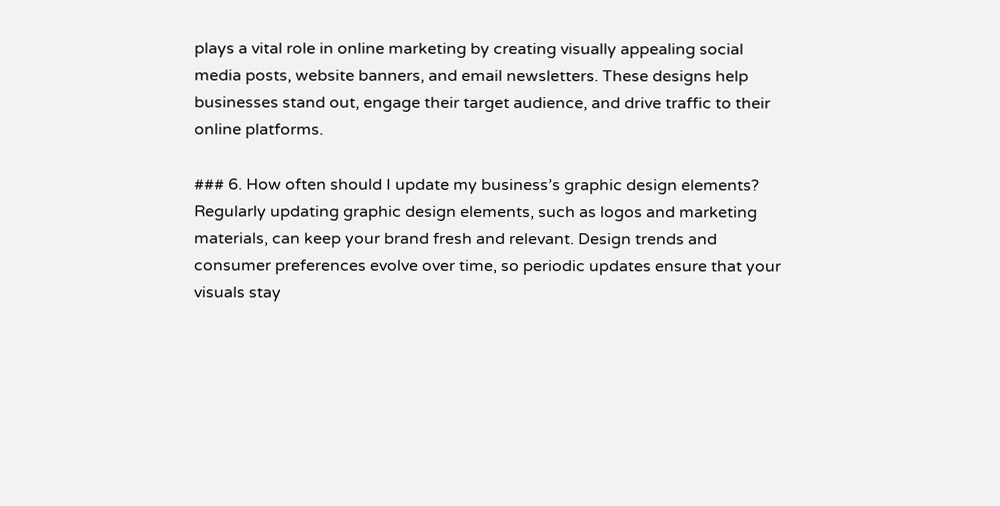plays a vital role in online marketing by creating visually appealing social media posts, website banners, and email newsletters. These designs help businesses stand out, engage their target audience, and drive traffic to their online platforms.

### 6. How often should I update my business’s graphic design elements?
Regularly updating graphic design elements, such as logos and marketing materials, can keep your brand fresh and relevant. Design trends and consumer preferences evolve over time, so periodic updates ensure that your visuals stay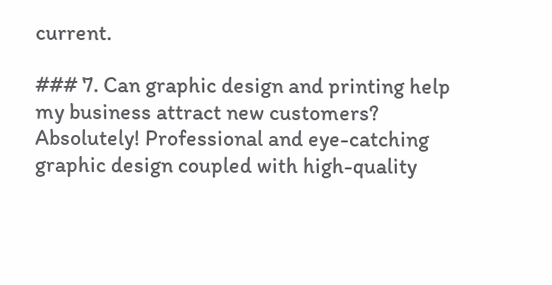current.

### 7. Can graphic design and printing help my business attract new customers?
Absolutely! Professional and eye-catching graphic design coupled with high-quality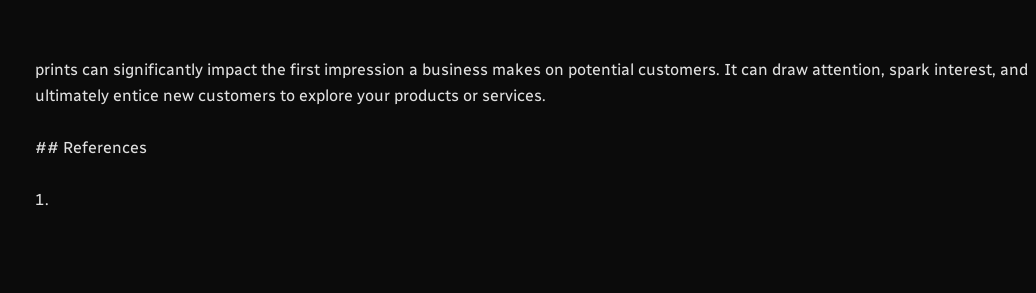prints can significantly impact the first impression a business makes on potential customers. It can draw attention, spark interest, and ultimately entice new customers to explore your products or services.

## References

1.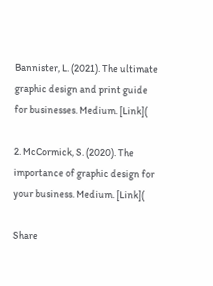Bannister, L. (2021). The ultimate graphic design and print guide for businesses. Medium. [Link](

2. McCormick, S. (2020). The importance of graphic design for your business. Medium. [Link](

Share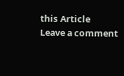this Article
Leave a comment